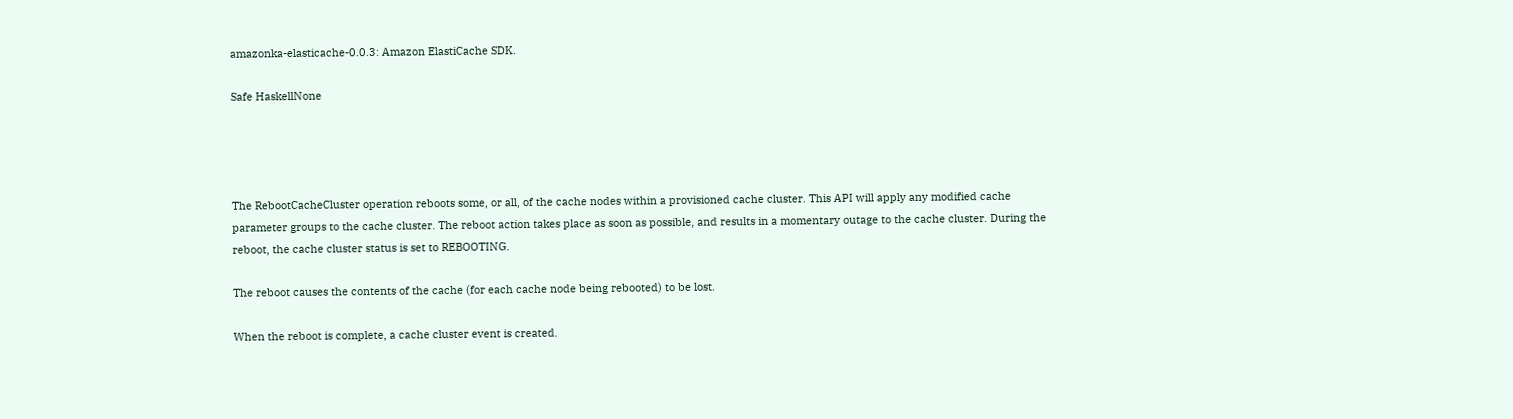amazonka-elasticache-0.0.3: Amazon ElastiCache SDK.

Safe HaskellNone




The RebootCacheCluster operation reboots some, or all, of the cache nodes within a provisioned cache cluster. This API will apply any modified cache parameter groups to the cache cluster. The reboot action takes place as soon as possible, and results in a momentary outage to the cache cluster. During the reboot, the cache cluster status is set to REBOOTING.

The reboot causes the contents of the cache (for each cache node being rebooted) to be lost.

When the reboot is complete, a cache cluster event is created.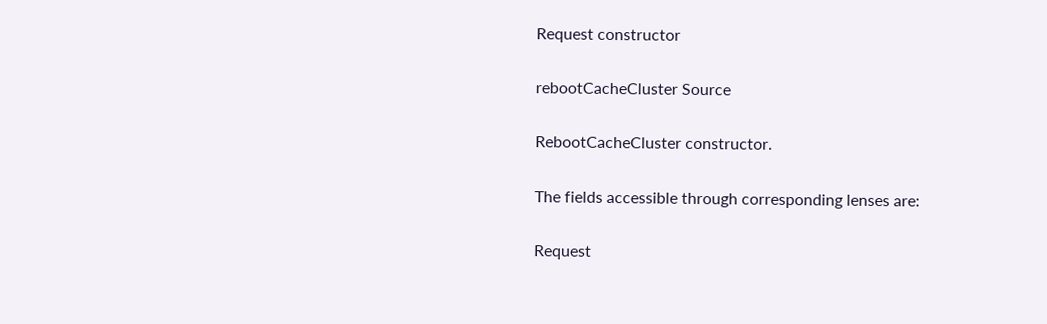Request constructor

rebootCacheCluster Source

RebootCacheCluster constructor.

The fields accessible through corresponding lenses are:

Request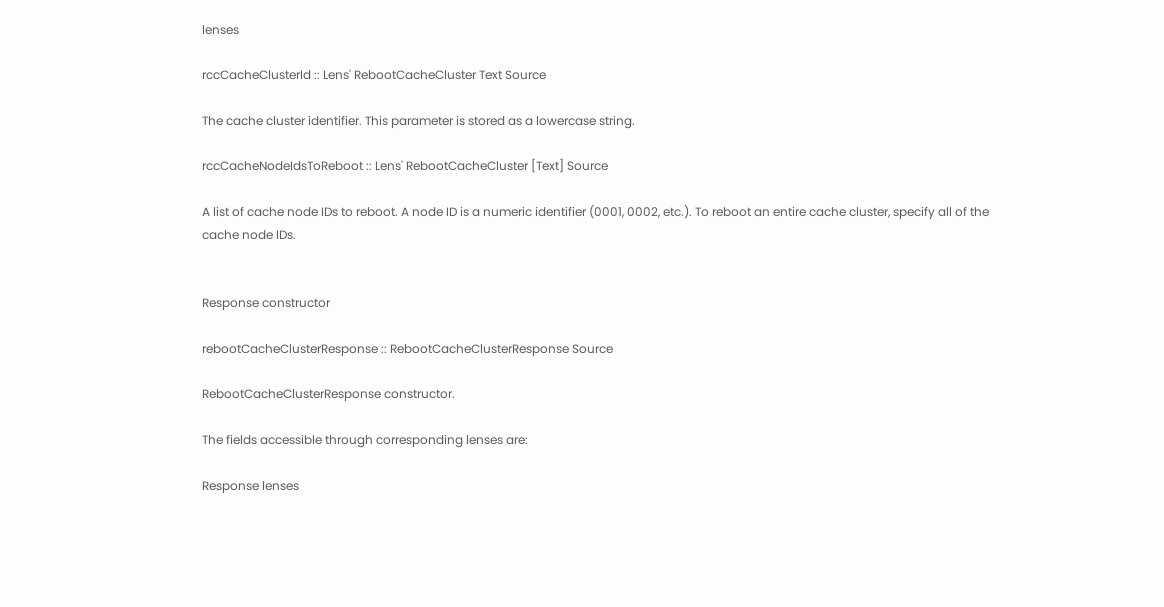lenses

rccCacheClusterId :: Lens' RebootCacheCluster Text Source

The cache cluster identifier. This parameter is stored as a lowercase string.

rccCacheNodeIdsToReboot :: Lens' RebootCacheCluster [Text] Source

A list of cache node IDs to reboot. A node ID is a numeric identifier (0001, 0002, etc.). To reboot an entire cache cluster, specify all of the cache node IDs.


Response constructor

rebootCacheClusterResponse :: RebootCacheClusterResponse Source

RebootCacheClusterResponse constructor.

The fields accessible through corresponding lenses are:

Response lenses